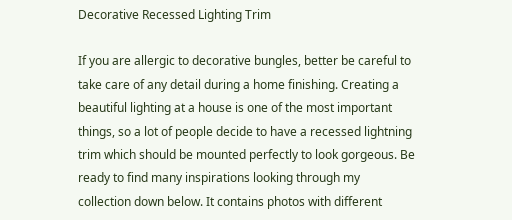Decorative Recessed Lighting Trim

If you are allergic to decorative bungles, better be careful to take care of any detail during a home finishing. Creating a beautiful lighting at a house is one of the most important things, so a lot of people decide to have a recessed lightning trim which should be mounted perfectly to look gorgeous. Be ready to find many inspirations looking through my collection down below. It contains photos with different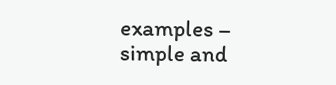examples – simple and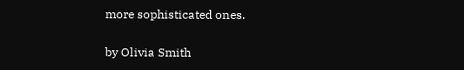more sophisticated ones.

by Olivia Smith